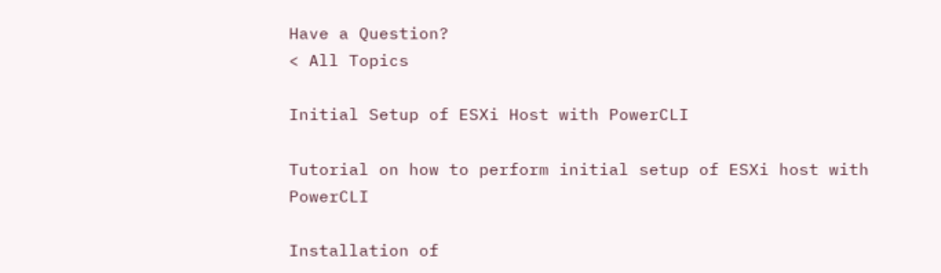Have a Question?
< All Topics

Initial Setup of ESXi Host with PowerCLI

Tutorial on how to perform initial setup of ESXi host with PowerCLI

Installation of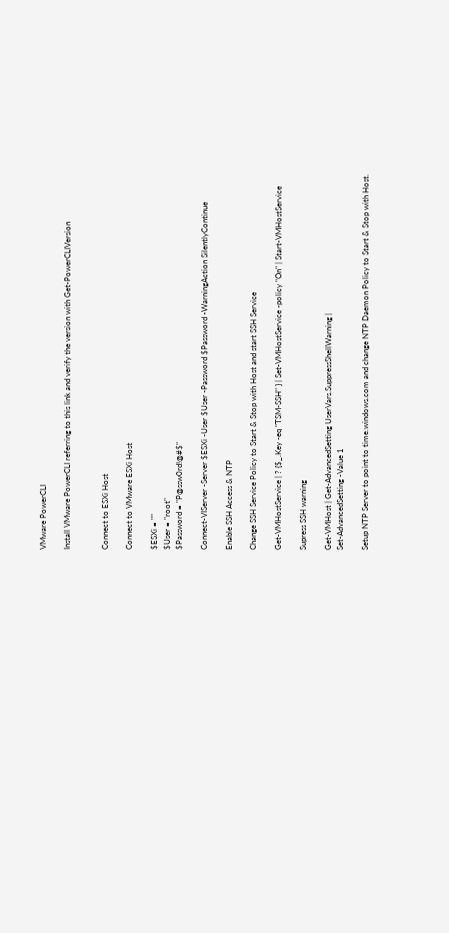VMware PowerCLI

Install VMware PowerCLI referring to this link and verify the version with Get-PowerCLIVersion


Connect to ESXi Host

Connect to VMware ESXi Host

$ESXi = ""
$User = "root"
$Password = "P@ssw0rd!@#$"

Connect-VIServer -Server $ESXi -User $User -Password $Password -WarningAction SilentlyContinue

Enable SSH Access & NTP

Change SSH Service Policy to Start & Stop with Host and start SSH Service

Get-VMHostService | ? {$_.Key -eq "TSM-SSH" } | Set-VMHostService -policy "On" | Start-VMHostService

Supress SSH warning

Get-VMHost | Get-AdvancedSetting UserVars.SuppressShellWarning |
Set-AdvancedSetting -Value 1

Setup NTP Server to point to time.windows.com and change NTP Daemon Policy to Start & Stop with Host.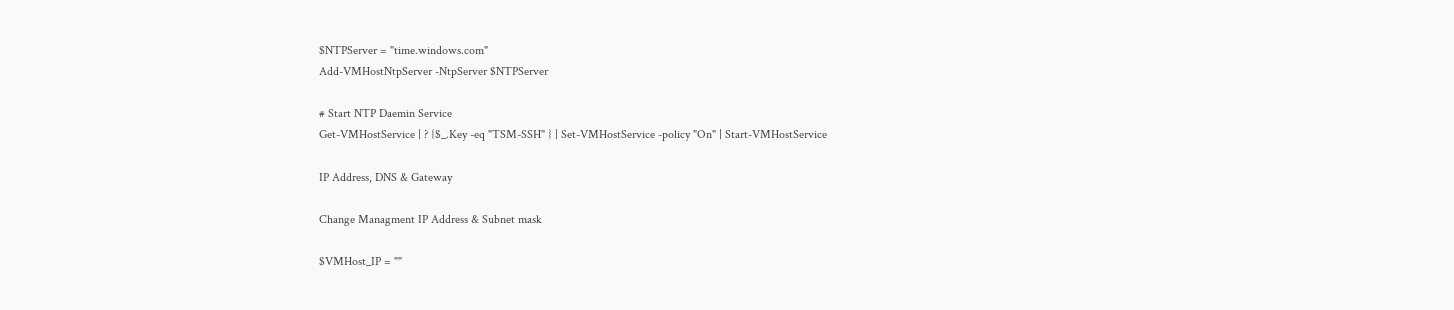$NTPServer = "time.windows.com"
Add-VMHostNtpServer -NtpServer $NTPServer

# Start NTP Daemin Service
Get-VMHostService | ? {$_.Key -eq "TSM-SSH" } | Set-VMHostService -policy "On" | Start-VMHostService

IP Address, DNS & Gateway

Change Managment IP Address & Subnet mask

$VMHost_IP = ""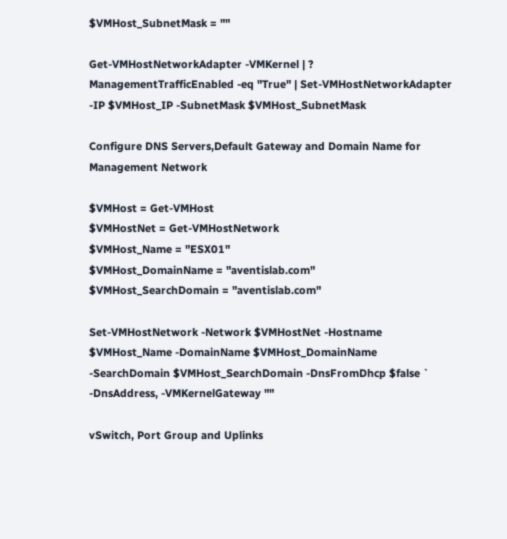$VMHost_SubnetMask = ""

Get-VMHostNetworkAdapter -VMKernel | ? ManagementTrafficEnabled -eq "True" | Set-VMHostNetworkAdapter -IP $VMHost_IP -SubnetMask $VMHost_SubnetMask

Configure DNS Servers,Default Gateway and Domain Name for Management Network

$VMHost = Get-VMHost
$VMHostNet = Get-VMHostNetwork
$VMHost_Name = "ESX01"
$VMHost_DomainName = "aventislab.com"
$VMHost_SearchDomain = "aventislab.com"

Set-VMHostNetwork -Network $VMHostNet -Hostname $VMHost_Name -DomainName $VMHost_DomainName -SearchDomain $VMHost_SearchDomain -DnsFromDhcp $false `
-DnsAddress, -VMKernelGateway ""

vSwitch, Port Group and Uplinks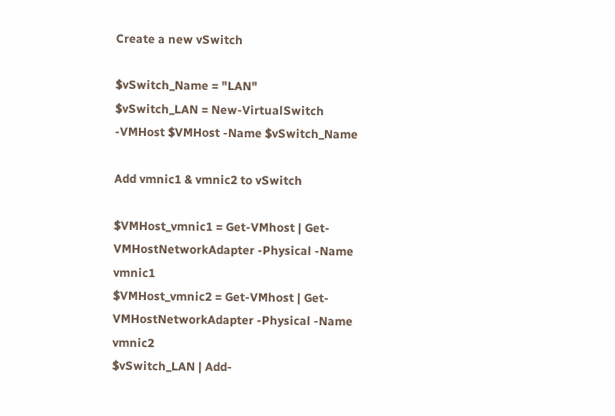Create a new vSwitch

$vSwitch_Name = "LAN"
$vSwitch_LAN = New-VirtualSwitch -VMHost $VMHost -Name $vSwitch_Name

Add vmnic1 & vmnic2 to vSwitch

$VMHost_vmnic1 = Get-VMhost | Get-VMHostNetworkAdapter -Physical -Name vmnic1
$VMHost_vmnic2 = Get-VMhost | Get-VMHostNetworkAdapter -Physical -Name vmnic2
$vSwitch_LAN | Add-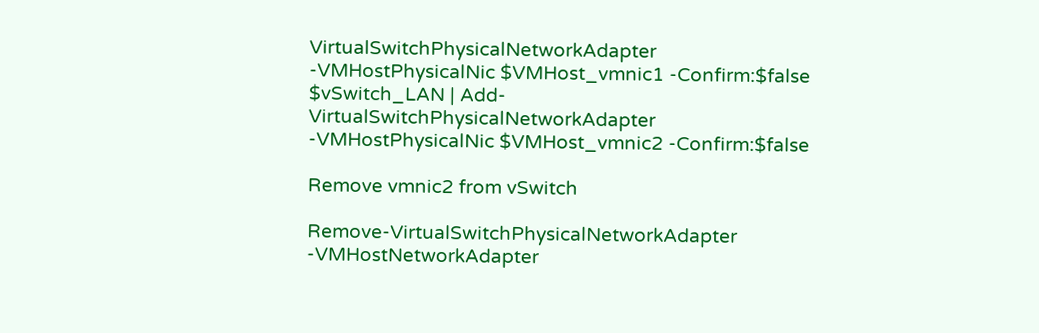VirtualSwitchPhysicalNetworkAdapter -VMHostPhysicalNic $VMHost_vmnic1 -Confirm:$false
$vSwitch_LAN | Add-VirtualSwitchPhysicalNetworkAdapter -VMHostPhysicalNic $VMHost_vmnic2 -Confirm:$false

Remove vmnic2 from vSwitch

Remove-VirtualSwitchPhysicalNetworkAdapter -VMHostNetworkAdapter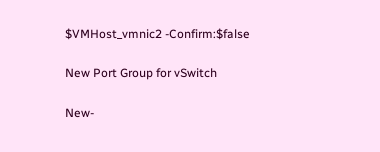$VMHost_vmnic2 -Confirm:$false

New Port Group for vSwitch

New-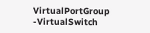VirtualPortGroup -VirtualSwitch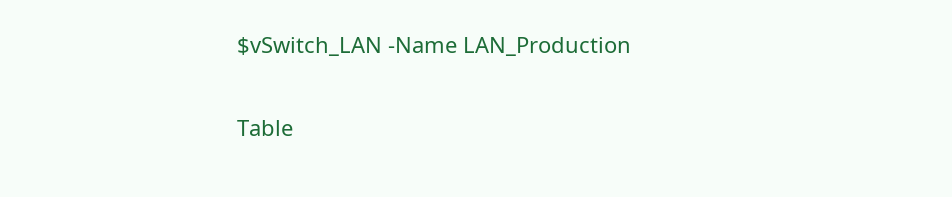$vSwitch_LAN -Name LAN_Production

Table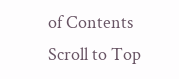of Contents
Scroll to Top